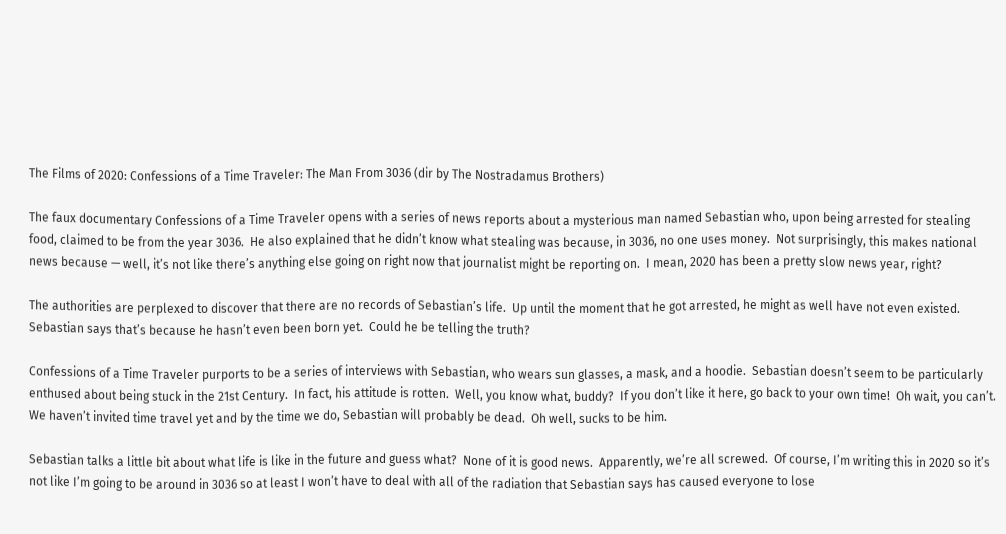The Films of 2020: Confessions of a Time Traveler: The Man From 3036 (dir by The Nostradamus Brothers)

The faux documentary Confessions of a Time Traveler opens with a series of news reports about a mysterious man named Sebastian who, upon being arrested for stealing food, claimed to be from the year 3036.  He also explained that he didn’t know what stealing was because, in 3036, no one uses money.  Not surprisingly, this makes national news because — well, it’s not like there’s anything else going on right now that journalist might be reporting on.  I mean, 2020 has been a pretty slow news year, right?

The authorities are perplexed to discover that there are no records of Sebastian’s life.  Up until the moment that he got arrested, he might as well have not even existed.  Sebastian says that’s because he hasn’t even been born yet.  Could he be telling the truth?

Confessions of a Time Traveler purports to be a series of interviews with Sebastian, who wears sun glasses, a mask, and a hoodie.  Sebastian doesn’t seem to be particularly enthused about being stuck in the 21st Century.  In fact, his attitude is rotten.  Well, you know what, buddy?  If you don’t like it here, go back to your own time!  Oh wait, you can’t.  We haven’t invited time travel yet and by the time we do, Sebastian will probably be dead.  Oh well, sucks to be him.

Sebastian talks a little bit about what life is like in the future and guess what?  None of it is good news.  Apparently, we’re all screwed.  Of course, I’m writing this in 2020 so it’s not like I’m going to be around in 3036 so at least I won’t have to deal with all of the radiation that Sebastian says has caused everyone to lose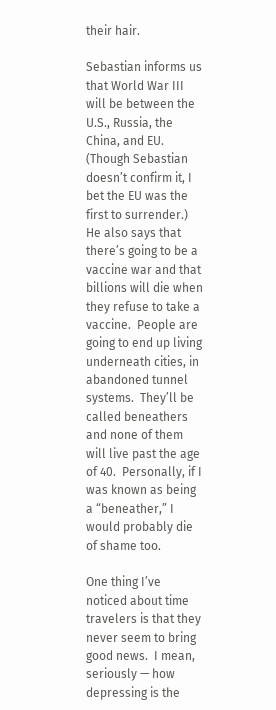their hair.

Sebastian informs us that World War III will be between the U.S., Russia, the China, and EU.  (Though Sebastian doesn’t confirm it, I bet the EU was the first to surrender.)  He also says that there’s going to be a vaccine war and that billions will die when they refuse to take a vaccine.  People are going to end up living underneath cities, in abandoned tunnel systems.  They’ll be called beneathers and none of them will live past the age of 40.  Personally, if I was known as being a “beneather,” I would probably die of shame too.

One thing I’ve noticed about time travelers is that they never seem to bring good news.  I mean, seriously — how depressing is the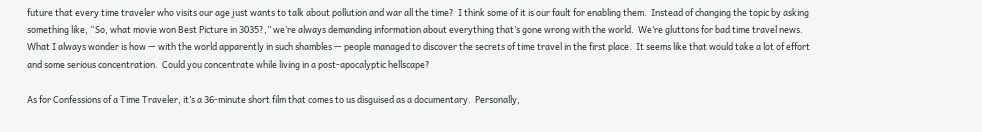future that every time traveler who visits our age just wants to talk about pollution and war all the time?  I think some of it is our fault for enabling them.  Instead of changing the topic by asking something like, “So, what movie won Best Picture in 3035?,” we’re always demanding information about everything that’s gone wrong with the world.  We’re gluttons for bad time travel news.  What I always wonder is how — with the world apparently in such shambles — people managed to discover the secrets of time travel in the first place.  It seems like that would take a lot of effort and some serious concentration.  Could you concentrate while living in a post-apocalyptic hellscape?

As for Confessions of a Time Traveler, it’s a 36-minute short film that comes to us disguised as a documentary.  Personally,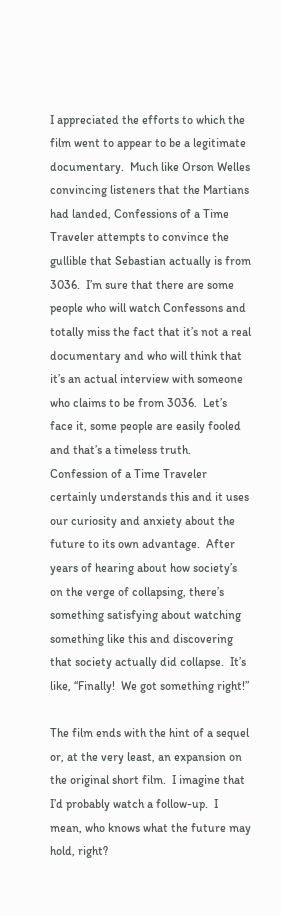I appreciated the efforts to which the film went to appear to be a legitimate documentary.  Much like Orson Welles convincing listeners that the Martians had landed, Confessions of a Time Traveler attempts to convince the gullible that Sebastian actually is from 3036.  I’m sure that there are some people who will watch Confessons and totally miss the fact that it’s not a real documentary and who will think that it’s an actual interview with someone who claims to be from 3036.  Let’s face it, some people are easily fooled and that’s a timeless truth.  Confession of a Time Traveler certainly understands this and it uses our curiosity and anxiety about the future to its own advantage.  After years of hearing about how society’s on the verge of collapsing, there’s something satisfying about watching something like this and discovering that society actually did collapse.  It’s like, “Finally!  We got something right!”

The film ends with the hint of a sequel or, at the very least, an expansion on the original short film.  I imagine that I’d probably watch a follow-up.  I mean, who knows what the future may hold, right?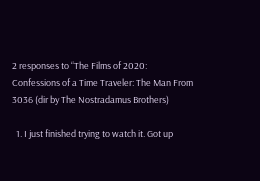2 responses to “The Films of 2020: Confessions of a Time Traveler: The Man From 3036 (dir by The Nostradamus Brothers)

  1. I just finished trying to watch it. Got up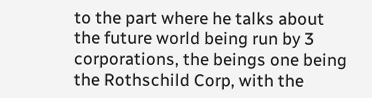to the part where he talks about the future world being run by 3 corporations, the beings one being the Rothschild Corp, with the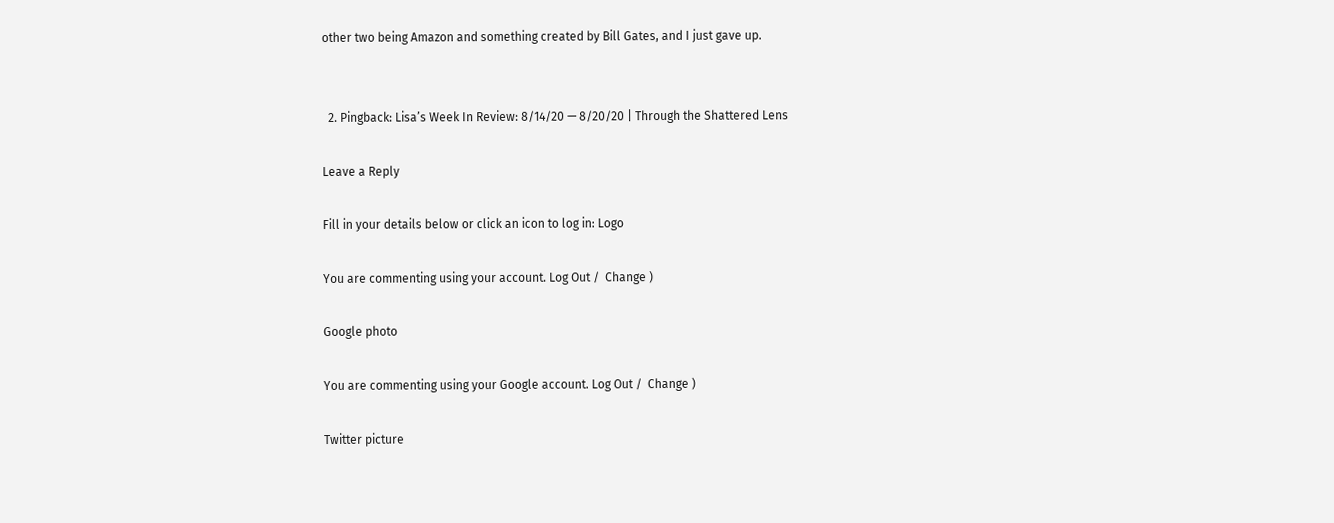other two being Amazon and something created by Bill Gates, and I just gave up.


  2. Pingback: Lisa’s Week In Review: 8/14/20 — 8/20/20 | Through the Shattered Lens

Leave a Reply

Fill in your details below or click an icon to log in: Logo

You are commenting using your account. Log Out /  Change )

Google photo

You are commenting using your Google account. Log Out /  Change )

Twitter picture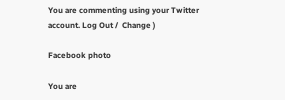You are commenting using your Twitter account. Log Out /  Change )

Facebook photo

You are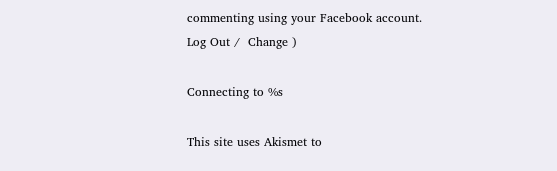commenting using your Facebook account. Log Out /  Change )

Connecting to %s

This site uses Akismet to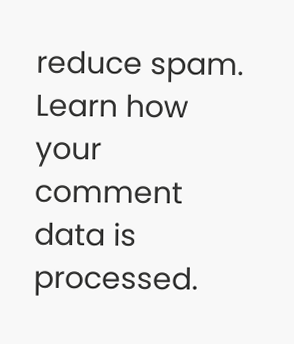reduce spam. Learn how your comment data is processed.